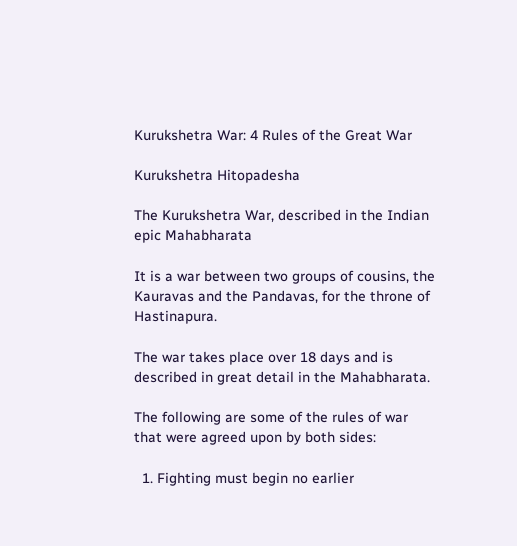Kurukshetra War: 4 Rules of the Great War

Kurukshetra Hitopadesha

The Kurukshetra War, described in the Indian epic Mahabharata

It is a war between two groups of cousins, the Kauravas and the Pandavas, for the throne of Hastinapura.

The war takes place over 18 days and is described in great detail in the Mahabharata.

The following are some of the rules of war that were agreed upon by both sides:

  1. Fighting must begin no earlier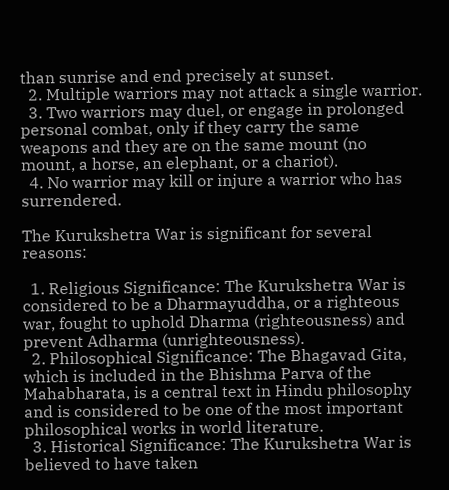than sunrise and end precisely at sunset.
  2. Multiple warriors may not attack a single warrior.
  3. Two warriors may duel, or engage in prolonged personal combat, only if they carry the same weapons and they are on the same mount (no mount, a horse, an elephant, or a chariot).
  4. No warrior may kill or injure a warrior who has surrendered.

The Kurukshetra War is significant for several reasons:

  1. Religious Significance: The Kurukshetra War is considered to be a Dharmayuddha, or a righteous war, fought to uphold Dharma (righteousness) and prevent Adharma (unrighteousness).
  2. Philosophical Significance: The Bhagavad Gita, which is included in the Bhishma Parva of the Mahabharata, is a central text in Hindu philosophy and is considered to be one of the most important philosophical works in world literature.
  3. Historical Significance: The Kurukshetra War is believed to have taken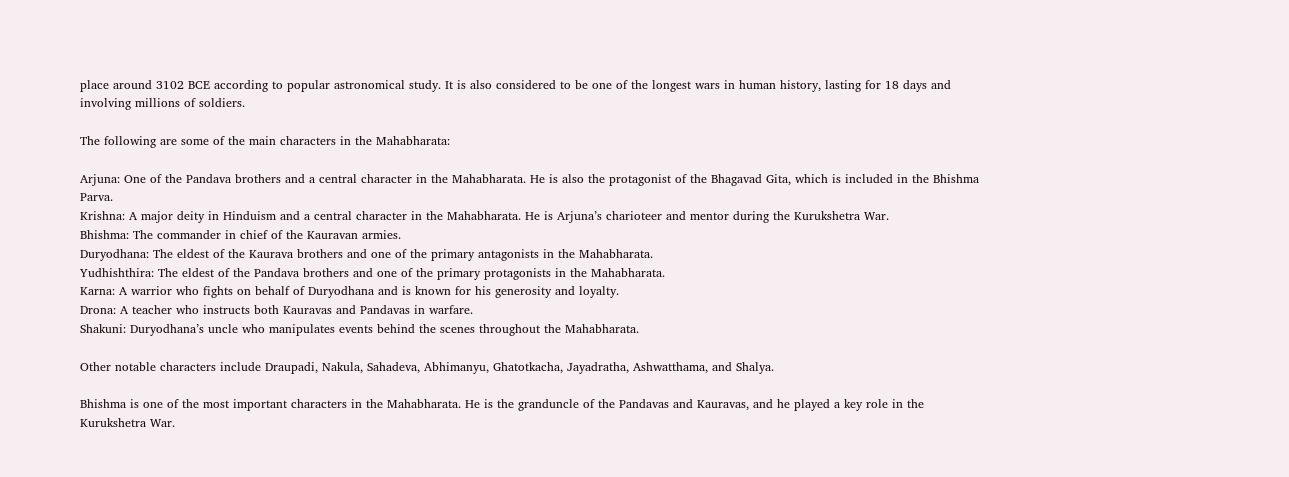place around 3102 BCE according to popular astronomical study. It is also considered to be one of the longest wars in human history, lasting for 18 days and involving millions of soldiers.

The following are some of the main characters in the Mahabharata:

Arjuna: One of the Pandava brothers and a central character in the Mahabharata. He is also the protagonist of the Bhagavad Gita, which is included in the Bhishma Parva.
Krishna: A major deity in Hinduism and a central character in the Mahabharata. He is Arjuna’s charioteer and mentor during the Kurukshetra War.
Bhishma: The commander in chief of the Kauravan armies.
Duryodhana: The eldest of the Kaurava brothers and one of the primary antagonists in the Mahabharata.
Yudhishthira: The eldest of the Pandava brothers and one of the primary protagonists in the Mahabharata.
Karna: A warrior who fights on behalf of Duryodhana and is known for his generosity and loyalty.
Drona: A teacher who instructs both Kauravas and Pandavas in warfare.
Shakuni: Duryodhana’s uncle who manipulates events behind the scenes throughout the Mahabharata.

Other notable characters include Draupadi, Nakula, Sahadeva, Abhimanyu, Ghatotkacha, Jayadratha, Ashwatthama, and Shalya.

Bhishma is one of the most important characters in the Mahabharata. He is the granduncle of the Pandavas and Kauravas, and he played a key role in the Kurukshetra War.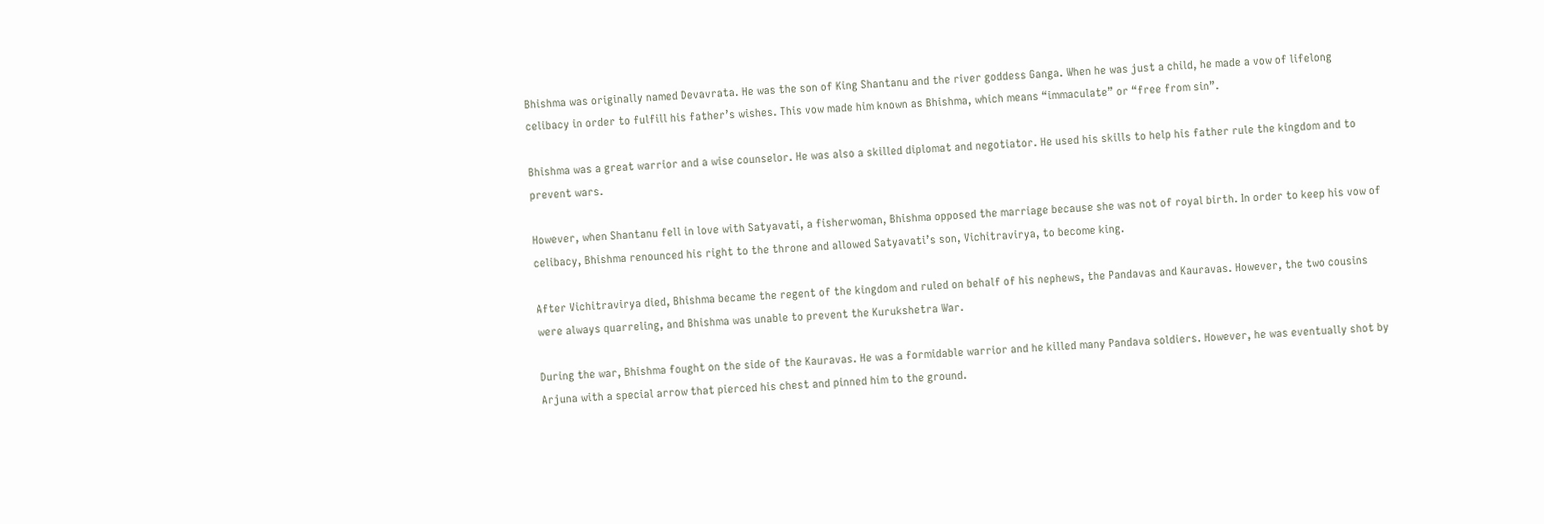Bhishma was originally named Devavrata. He was the son of King Shantanu and the river goddess Ganga. When he was just a child, he made a vow of lifelong celibacy in order to fulfill his father’s wishes. This vow made him known as Bhishma, which means “immaculate” or “free from sin”.

Bhishma was a great warrior and a wise counselor. He was also a skilled diplomat and negotiator. He used his skills to help his father rule the kingdom and to prevent wars.

However, when Shantanu fell in love with Satyavati, a fisherwoman, Bhishma opposed the marriage because she was not of royal birth. In order to keep his vow of celibacy, Bhishma renounced his right to the throne and allowed Satyavati’s son, Vichitravirya, to become king.

After Vichitravirya died, Bhishma became the regent of the kingdom and ruled on behalf of his nephews, the Pandavas and Kauravas. However, the two cousins were always quarreling, and Bhishma was unable to prevent the Kurukshetra War.

During the war, Bhishma fought on the side of the Kauravas. He was a formidable warrior and he killed many Pandava soldiers. However, he was eventually shot by Arjuna with a special arrow that pierced his chest and pinned him to the ground.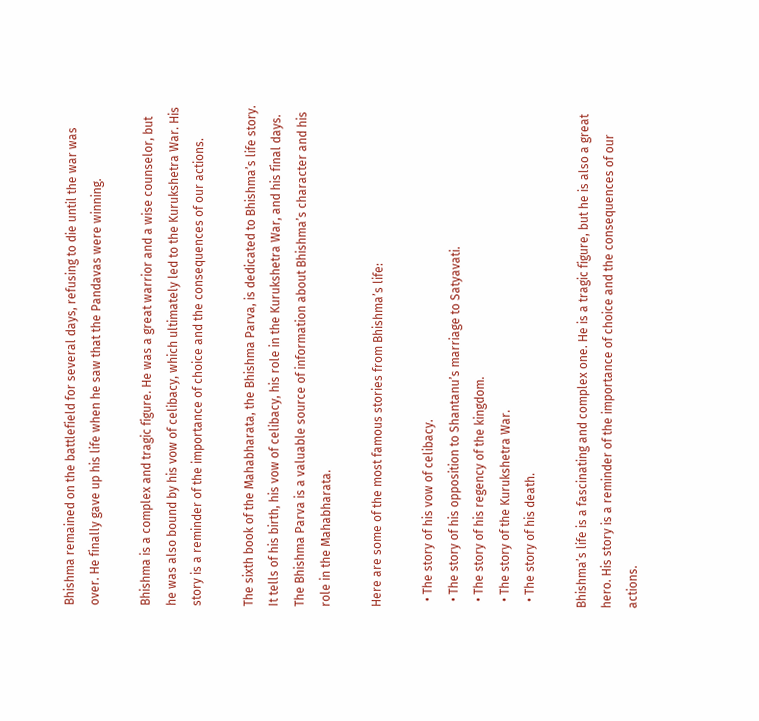Bhishma remained on the battlefield for several days, refusing to die until the war was over. He finally gave up his life when he saw that the Pandavas were winning.

Bhishma is a complex and tragic figure. He was a great warrior and a wise counselor, but he was also bound by his vow of celibacy, which ultimately led to the Kurukshetra War. His story is a reminder of the importance of choice and the consequences of our actions.

The sixth book of the Mahabharata, the Bhishma Parva, is dedicated to Bhishma’s life story. It tells of his birth, his vow of celibacy, his role in the Kurukshetra War, and his final days. The Bhishma Parva is a valuable source of information about Bhishma’s character and his role in the Mahabharata.

Here are some of the most famous stories from Bhishma’s life:

  • The story of his vow of celibacy.
  • The story of his opposition to Shantanu’s marriage to Satyavati.
  • The story of his regency of the kingdom.
  • The story of the Kurukshetra War.
  • The story of his death.

Bhishma’s life is a fascinating and complex one. He is a tragic figure, but he is also a great hero. His story is a reminder of the importance of choice and the consequences of our actions.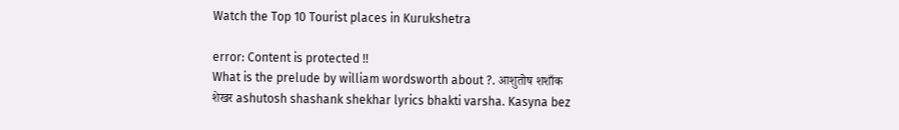Watch the Top 10 Tourist places in Kurukshetra

error: Content is protected !!
What is the prelude by william wordsworth about ?. आशुतोष शशाँक शेखर ashutosh shashank shekhar lyrics bhakti varsha. Kasyna bez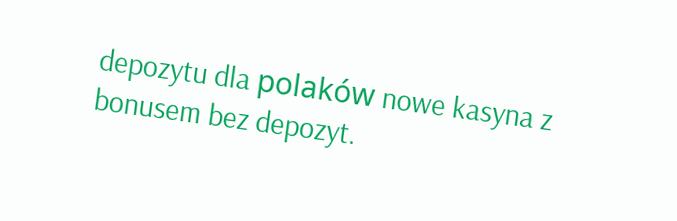depozytu dla polaków nowe kasyna z bonusem bez depozyt.